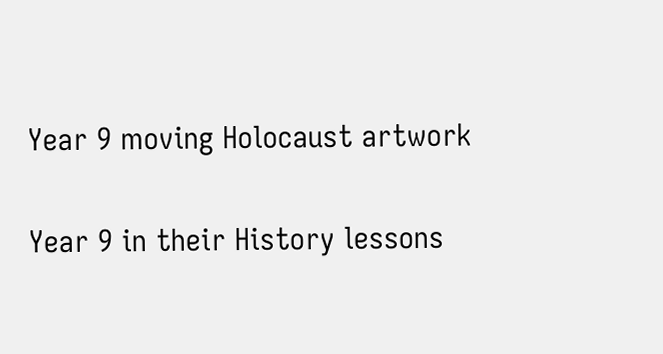Year 9 moving Holocaust artwork

Year 9 in their History lessons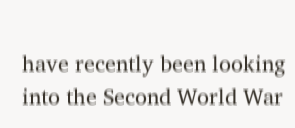have recently been looking into the Second World War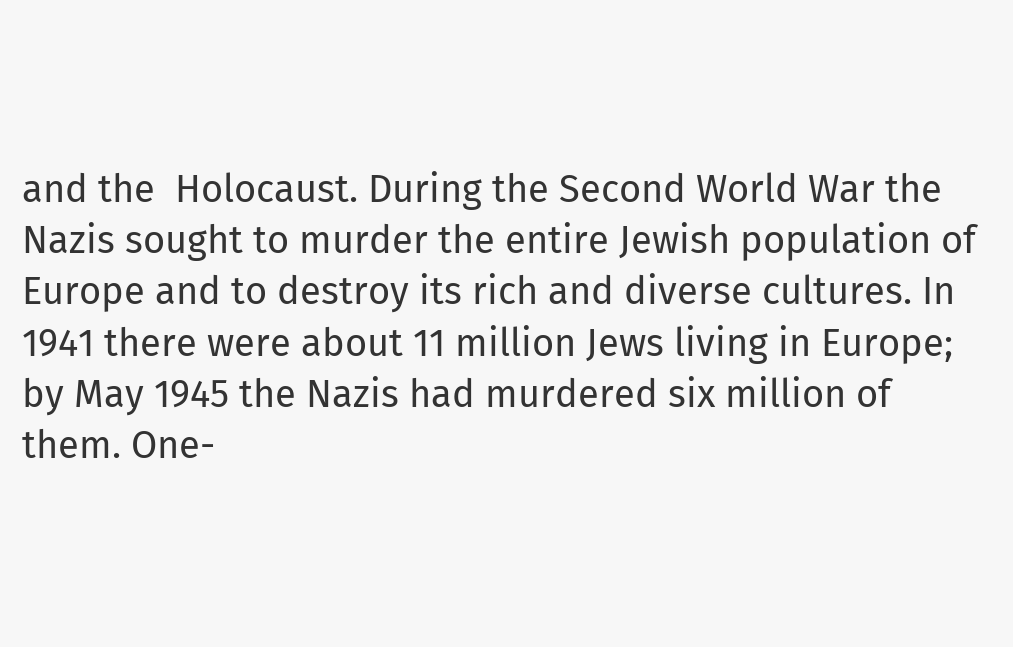and the  Holocaust. During the Second World War the Nazis sought to murder the entire Jewish population of Europe and to destroy its rich and diverse cultures. In 1941 there were about 11 million Jews living in Europe; by May 1945 the Nazis had murdered six million of them. One-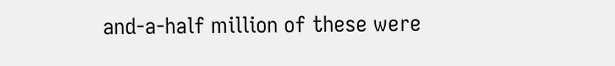and-a-half million of these were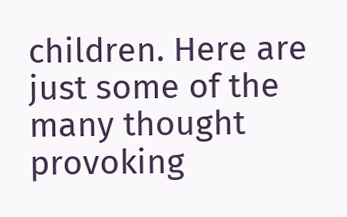children. Here are just some of the many thought provoking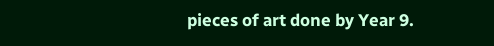pieces of art done by Year 9.